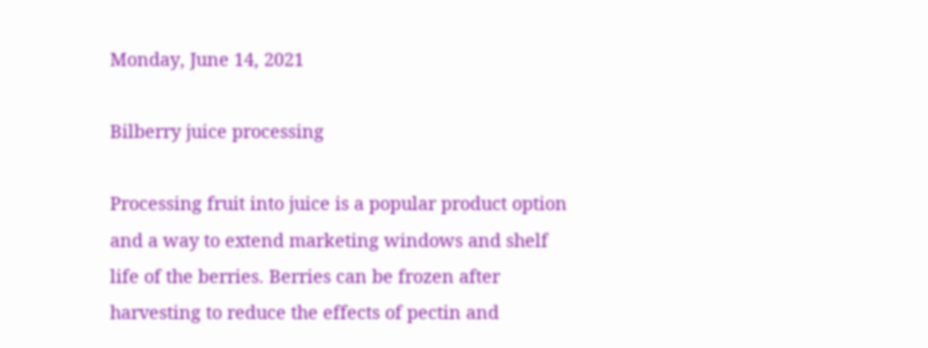Monday, June 14, 2021

Bilberry juice processing

Processing fruit into juice is a popular product option and a way to extend marketing windows and shelf life of the berries. Berries can be frozen after harvesting to reduce the effects of pectin and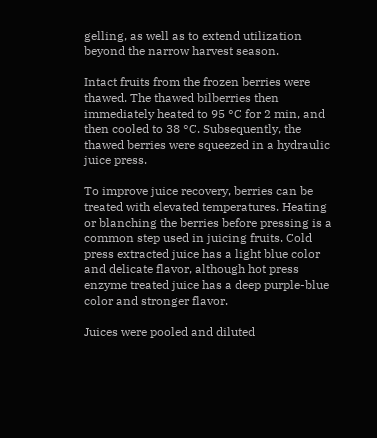gelling, as well as to extend utilization beyond the narrow harvest season.

Intact fruits from the frozen berries were thawed. The thawed bilberries then immediately heated to 95 °C for 2 min, and then cooled to 38 °C. Subsequently, the thawed berries were squeezed in a hydraulic juice press.

To improve juice recovery, berries can be treated with elevated temperatures. Heating or blanching the berries before pressing is a common step used in juicing fruits. Cold press extracted juice has a light blue color and delicate flavor, although hot press enzyme treated juice has a deep purple-blue color and stronger flavor.

Juices were pooled and diluted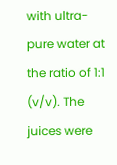with ultra-pure water at the ratio of 1:1 (v/v). The juices were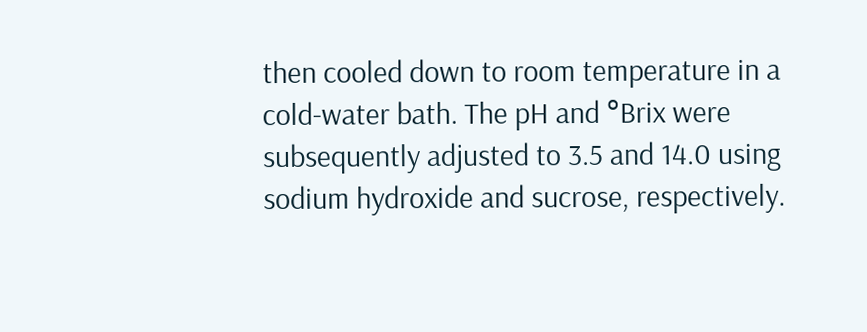then cooled down to room temperature in a cold-water bath. The pH and °Brix were subsequently adjusted to 3.5 and 14.0 using sodium hydroxide and sucrose, respectively.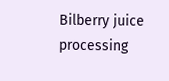Bilberry juice processing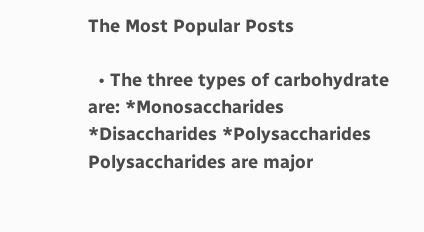The Most Popular Posts

  • The three types of carbohydrate are: *Monosaccharides *Disaccharides *Polysaccharides Polysaccharides are major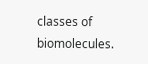classes of biomolecules.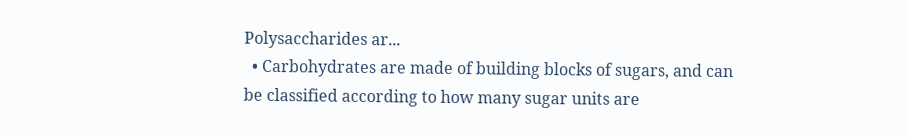Polysaccharides ar...
  • Carbohydrates are made of building blocks of sugars, and can be classified according to how many sugar units are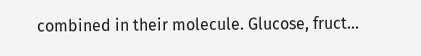combined in their molecule. Glucose, fruct...